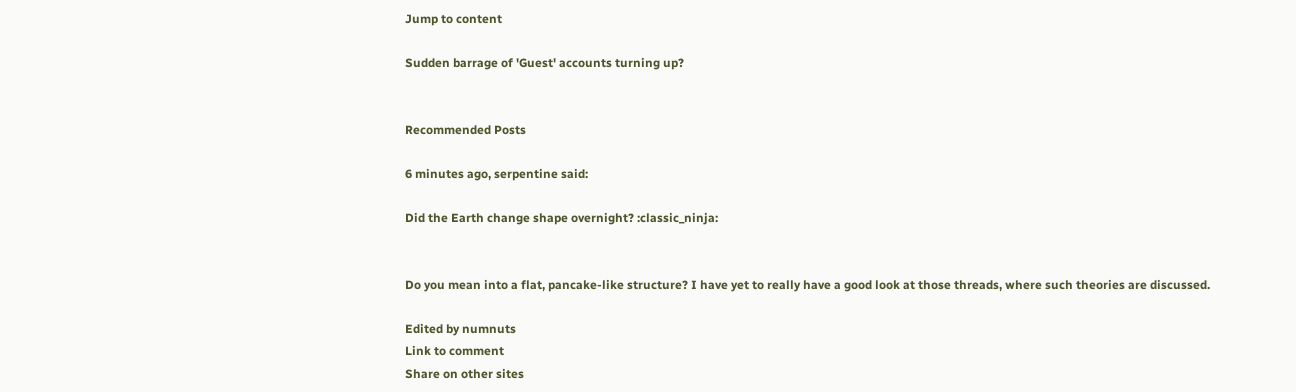Jump to content

Sudden barrage of 'Guest' accounts turning up?


Recommended Posts

6 minutes ago, serpentine said:

Did the Earth change shape overnight? :classic_ninja:


Do you mean into a flat, pancake-like structure? I have yet to really have a good look at those threads, where such theories are discussed.

Edited by numnuts
Link to comment
Share on other sites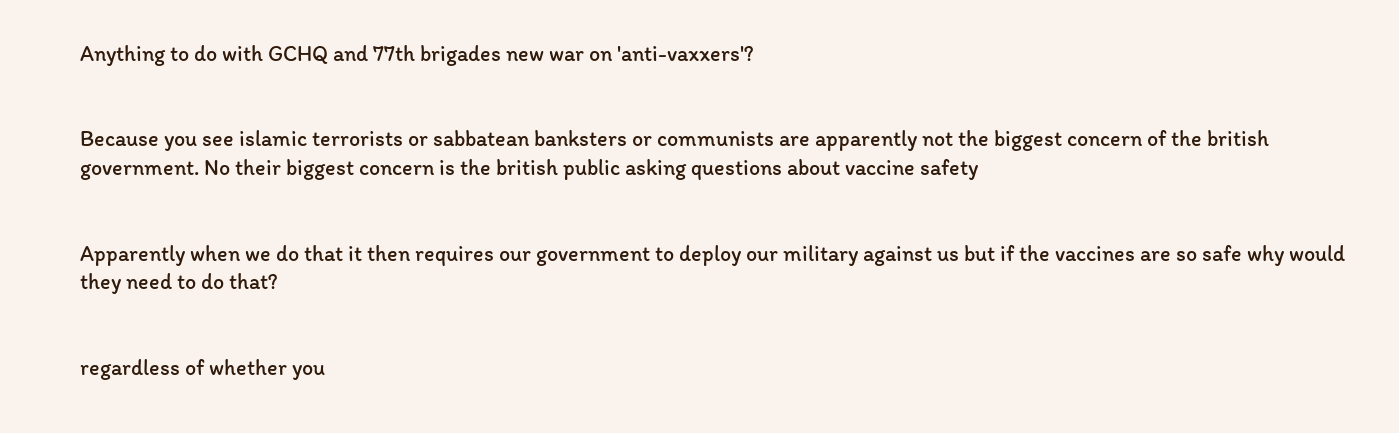Anything to do with GCHQ and 77th brigades new war on 'anti-vaxxers'?


Because you see islamic terrorists or sabbatean banksters or communists are apparently not the biggest concern of the british government. No their biggest concern is the british public asking questions about vaccine safety


Apparently when we do that it then requires our government to deploy our military against us but if the vaccines are so safe why would they need to do that?


regardless of whether you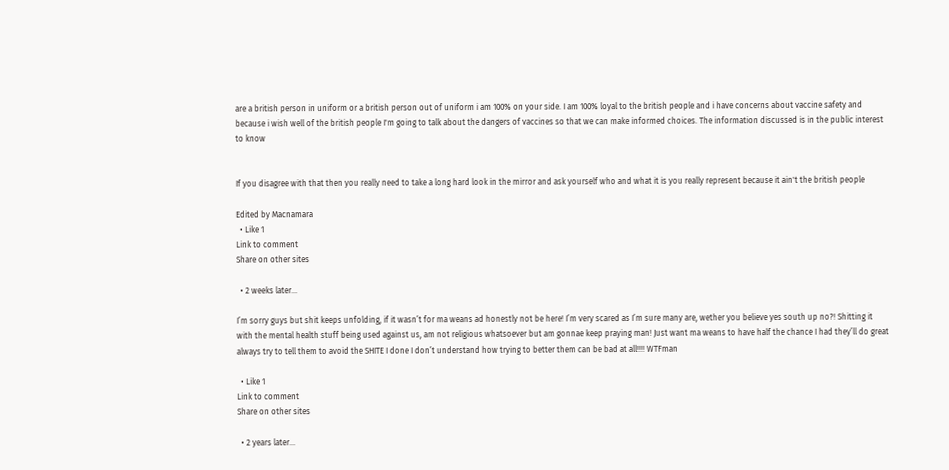are a british person in uniform or a british person out of uniform i am 100% on your side. I am 100% loyal to the british people and i have concerns about vaccine safety and because i wish well of the british people I'm going to talk about the dangers of vaccines so that we can make informed choices. The information discussed is in the public interest to know


If you disagree with that then you really need to take a long hard look in the mirror and ask yourself who and what it is you really represent because it ain't the british people

Edited by Macnamara
  • Like 1
Link to comment
Share on other sites

  • 2 weeks later...

I’m sorry guys but shit keeps unfolding, if it wasn’t for ma weans ad honestly not be here! I’m very scared as I’m sure many are, wether you believe yes south up no?! Shitting it with the mental health stuff being used against us, am not religious whatsoever but am gonnae keep praying man! Just want ma weans to have half the chance I had they’ll do great always try to tell them to avoid the SHITE I done I don’t understand how trying to better them can be bad at all!!!! WTFman

  • Like 1
Link to comment
Share on other sites

  • 2 years later...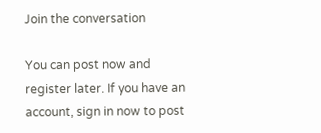Join the conversation

You can post now and register later. If you have an account, sign in now to post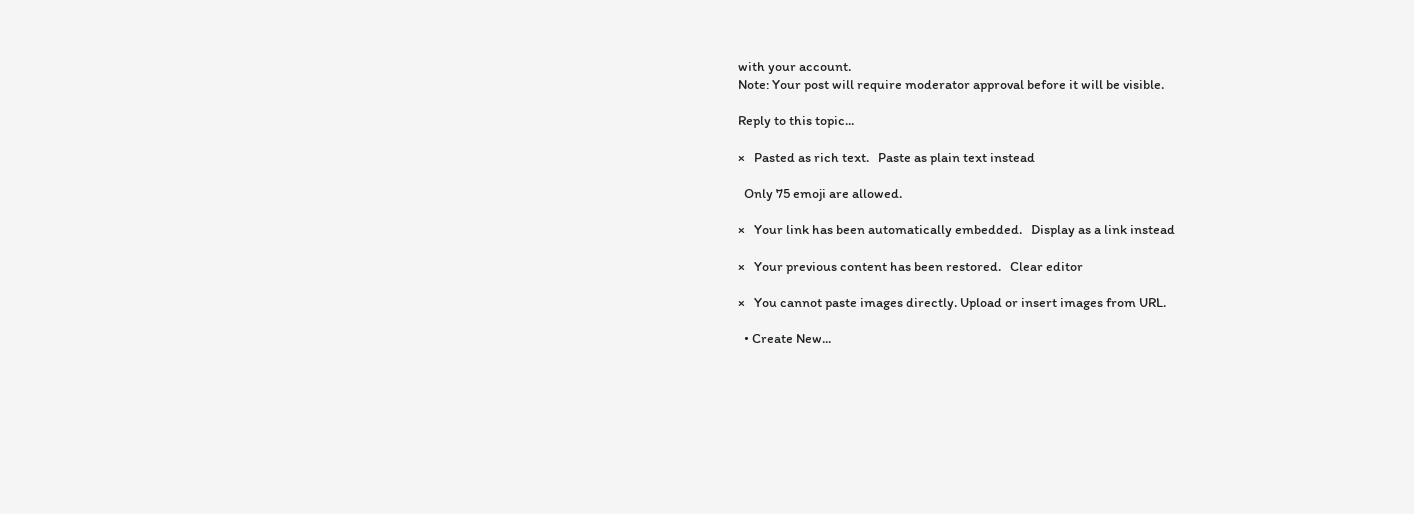with your account.
Note: Your post will require moderator approval before it will be visible.

Reply to this topic...

×   Pasted as rich text.   Paste as plain text instead

  Only 75 emoji are allowed.

×   Your link has been automatically embedded.   Display as a link instead

×   Your previous content has been restored.   Clear editor

×   You cannot paste images directly. Upload or insert images from URL.

  • Create New...